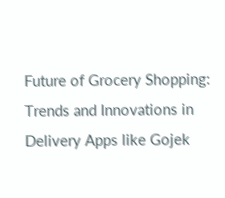Future of Grocery Shopping: Trends and Innovations in Delivery Apps like Gojek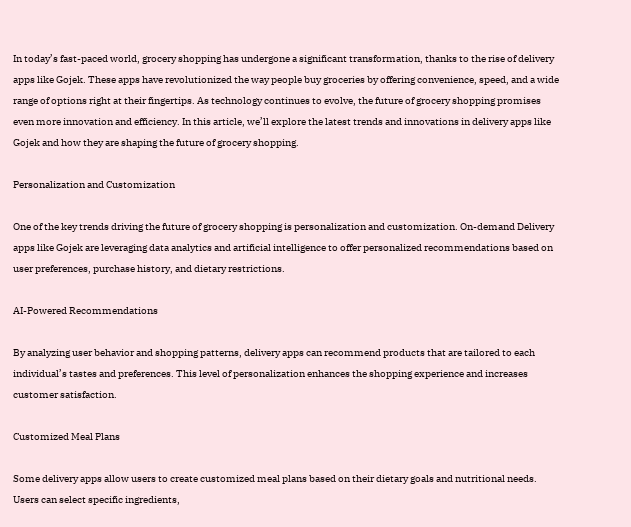In today’s fast-paced world, grocery shopping has undergone a significant transformation, thanks to the rise of delivery apps like Gojek. These apps have revolutionized the way people buy groceries by offering convenience, speed, and a wide range of options right at their fingertips. As technology continues to evolve, the future of grocery shopping promises even more innovation and efficiency. In this article, we’ll explore the latest trends and innovations in delivery apps like Gojek and how they are shaping the future of grocery shopping.

Personalization and Customization

One of the key trends driving the future of grocery shopping is personalization and customization. On-demand Delivery apps like Gojek are leveraging data analytics and artificial intelligence to offer personalized recommendations based on user preferences, purchase history, and dietary restrictions.

AI-Powered Recommendations

By analyzing user behavior and shopping patterns, delivery apps can recommend products that are tailored to each individual’s tastes and preferences. This level of personalization enhances the shopping experience and increases customer satisfaction.

Customized Meal Plans

Some delivery apps allow users to create customized meal plans based on their dietary goals and nutritional needs. Users can select specific ingredients,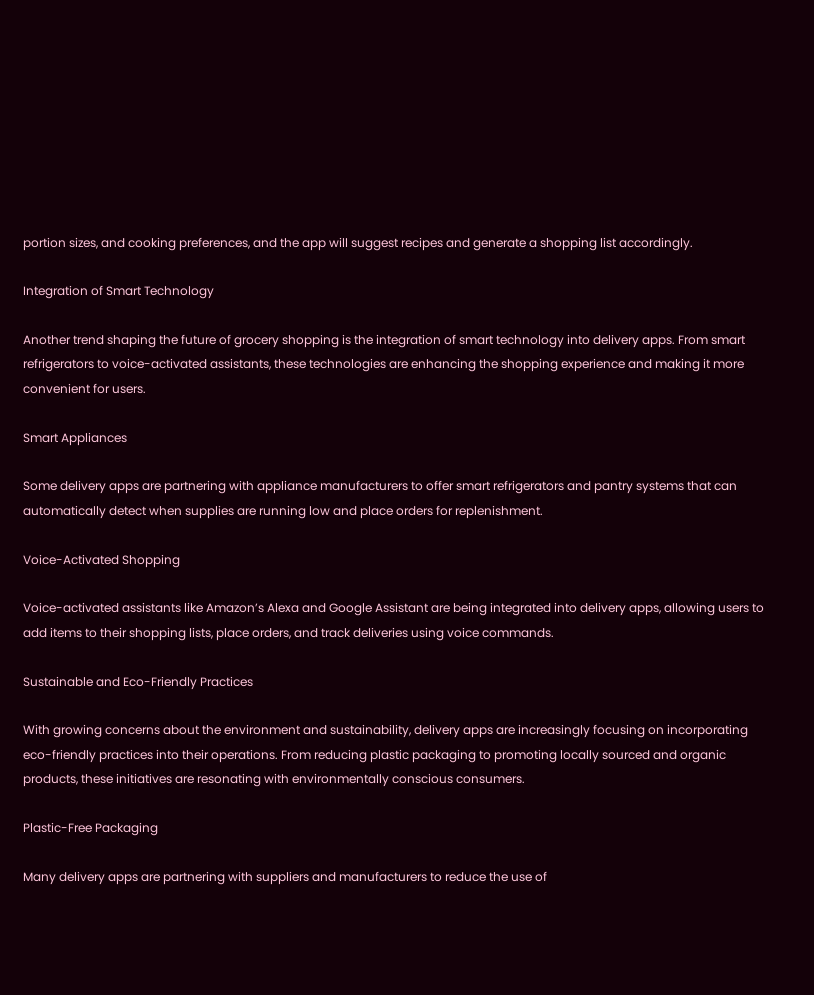portion sizes, and cooking preferences, and the app will suggest recipes and generate a shopping list accordingly.

Integration of Smart Technology

Another trend shaping the future of grocery shopping is the integration of smart technology into delivery apps. From smart refrigerators to voice-activated assistants, these technologies are enhancing the shopping experience and making it more convenient for users.

Smart Appliances

Some delivery apps are partnering with appliance manufacturers to offer smart refrigerators and pantry systems that can automatically detect when supplies are running low and place orders for replenishment.

Voice-Activated Shopping

Voice-activated assistants like Amazon’s Alexa and Google Assistant are being integrated into delivery apps, allowing users to add items to their shopping lists, place orders, and track deliveries using voice commands.

Sustainable and Eco-Friendly Practices

With growing concerns about the environment and sustainability, delivery apps are increasingly focusing on incorporating eco-friendly practices into their operations. From reducing plastic packaging to promoting locally sourced and organic products, these initiatives are resonating with environmentally conscious consumers.

Plastic-Free Packaging

Many delivery apps are partnering with suppliers and manufacturers to reduce the use of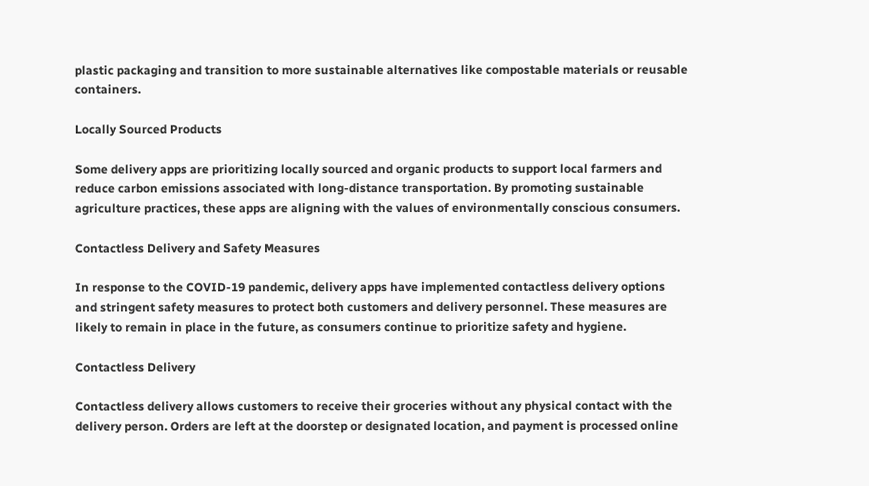plastic packaging and transition to more sustainable alternatives like compostable materials or reusable containers.

Locally Sourced Products

Some delivery apps are prioritizing locally sourced and organic products to support local farmers and reduce carbon emissions associated with long-distance transportation. By promoting sustainable agriculture practices, these apps are aligning with the values of environmentally conscious consumers.

Contactless Delivery and Safety Measures

In response to the COVID-19 pandemic, delivery apps have implemented contactless delivery options and stringent safety measures to protect both customers and delivery personnel. These measures are likely to remain in place in the future, as consumers continue to prioritize safety and hygiene.

Contactless Delivery

Contactless delivery allows customers to receive their groceries without any physical contact with the delivery person. Orders are left at the doorstep or designated location, and payment is processed online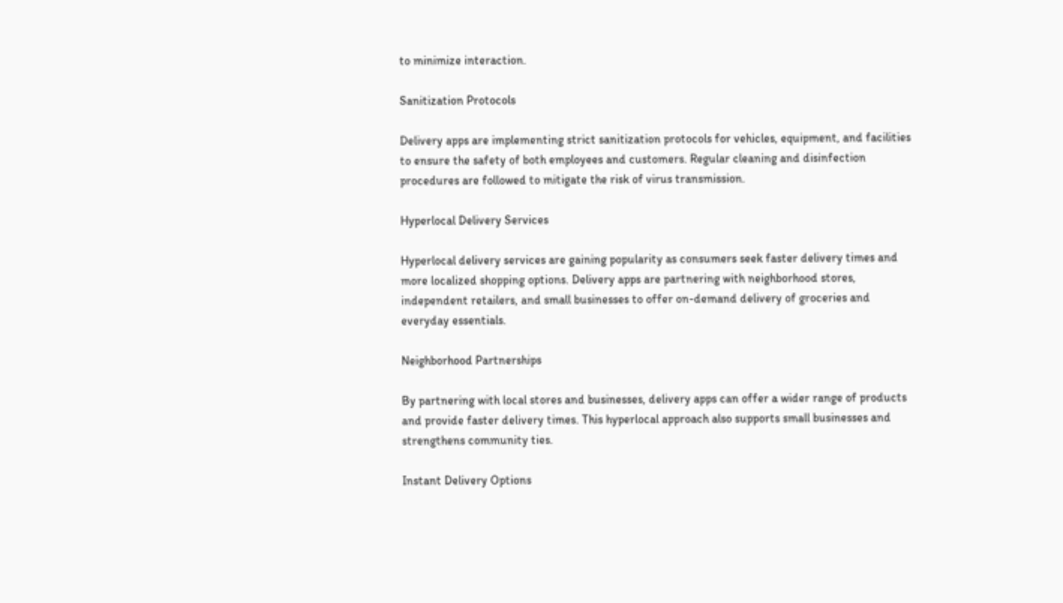to minimize interaction.

Sanitization Protocols

Delivery apps are implementing strict sanitization protocols for vehicles, equipment, and facilities to ensure the safety of both employees and customers. Regular cleaning and disinfection procedures are followed to mitigate the risk of virus transmission.

Hyperlocal Delivery Services

Hyperlocal delivery services are gaining popularity as consumers seek faster delivery times and more localized shopping options. Delivery apps are partnering with neighborhood stores, independent retailers, and small businesses to offer on-demand delivery of groceries and everyday essentials.

Neighborhood Partnerships

By partnering with local stores and businesses, delivery apps can offer a wider range of products and provide faster delivery times. This hyperlocal approach also supports small businesses and strengthens community ties.

Instant Delivery Options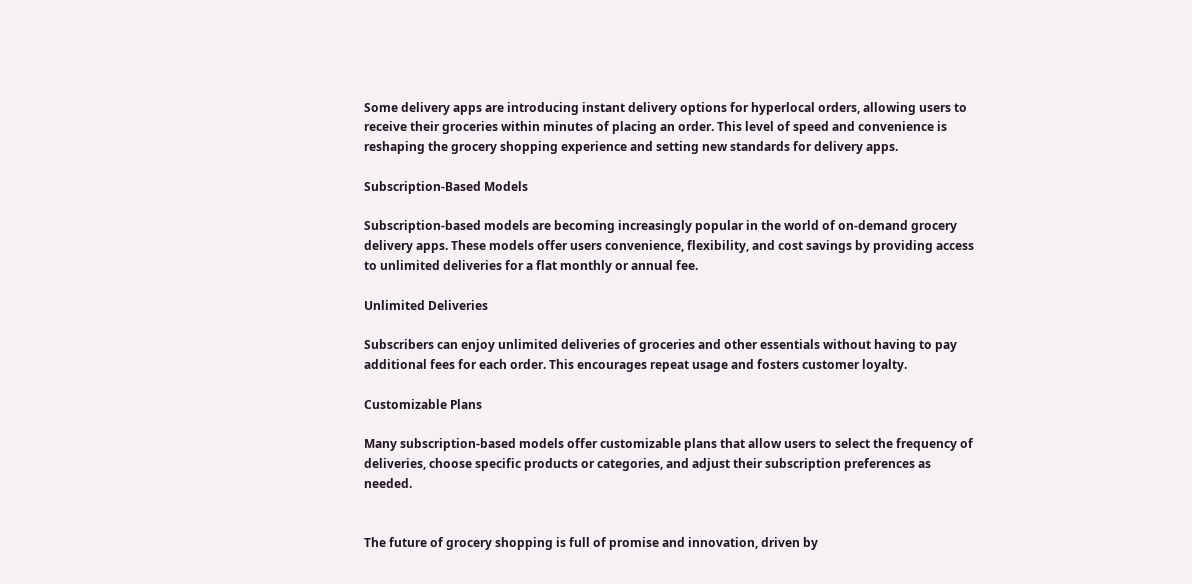Some delivery apps are introducing instant delivery options for hyperlocal orders, allowing users to receive their groceries within minutes of placing an order. This level of speed and convenience is reshaping the grocery shopping experience and setting new standards for delivery apps.

Subscription-Based Models

Subscription-based models are becoming increasingly popular in the world of on-demand grocery delivery apps. These models offer users convenience, flexibility, and cost savings by providing access to unlimited deliveries for a flat monthly or annual fee.

Unlimited Deliveries

Subscribers can enjoy unlimited deliveries of groceries and other essentials without having to pay additional fees for each order. This encourages repeat usage and fosters customer loyalty.

Customizable Plans

Many subscription-based models offer customizable plans that allow users to select the frequency of deliveries, choose specific products or categories, and adjust their subscription preferences as needed.


The future of grocery shopping is full of promise and innovation, driven by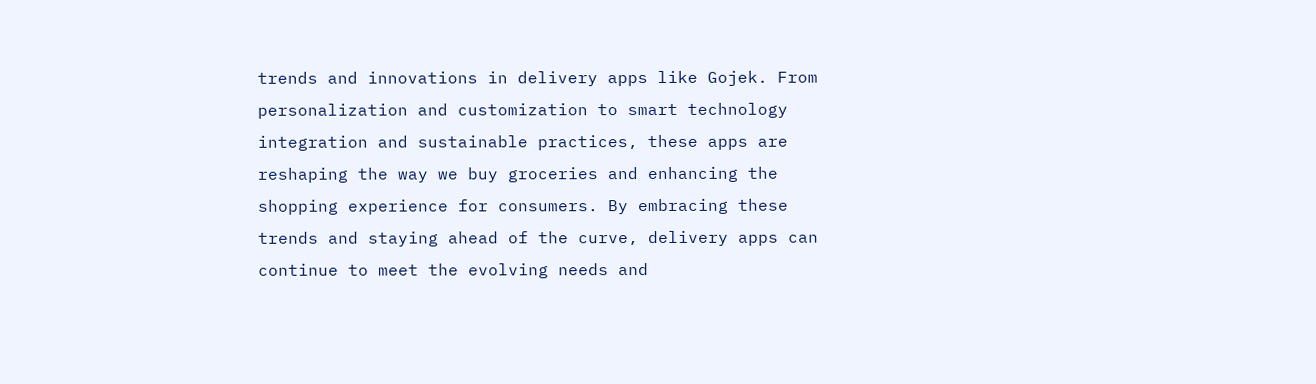trends and innovations in delivery apps like Gojek. From personalization and customization to smart technology integration and sustainable practices, these apps are reshaping the way we buy groceries and enhancing the shopping experience for consumers. By embracing these trends and staying ahead of the curve, delivery apps can continue to meet the evolving needs and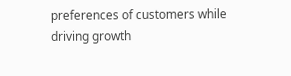preferences of customers while driving growth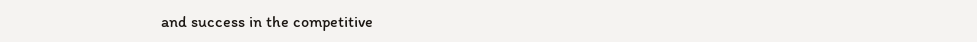and success in the competitive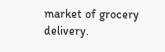market of grocery delivery.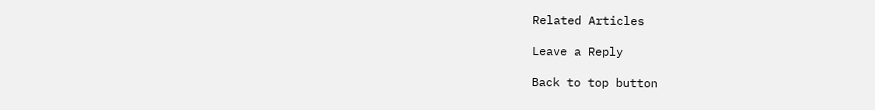Related Articles

Leave a Reply

Back to top button